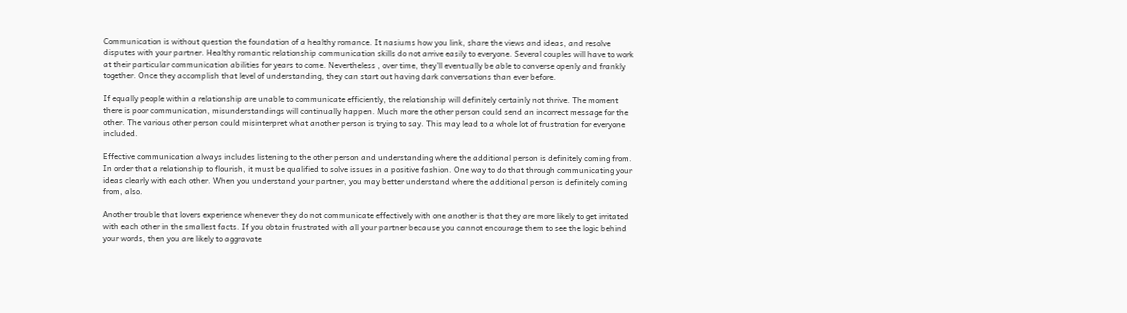Communication is without question the foundation of a healthy romance. It nasiums how you link, share the views and ideas, and resolve disputes with your partner. Healthy romantic relationship communication skills do not arrive easily to everyone. Several couples will have to work at their particular communication abilities for years to come. Nevertheless , over time, they’ll eventually be able to converse openly and frankly together. Once they accomplish that level of understanding, they can start out having dark conversations than ever before.

If equally people within a relationship are unable to communicate efficiently, the relationship will definitely certainly not thrive. The moment there is poor communication, misunderstandings will continually happen. Much more the other person could send an incorrect message for the other. The various other person could misinterpret what another person is trying to say. This may lead to a whole lot of frustration for everyone included.

Effective communication always includes listening to the other person and understanding where the additional person is definitely coming from. In order that a relationship to flourish, it must be qualified to solve issues in a positive fashion. One way to do that through communicating your ideas clearly with each other. When you understand your partner, you may better understand where the additional person is definitely coming from, also.

Another trouble that lovers experience whenever they do not communicate effectively with one another is that they are more likely to get irritated with each other in the smallest facts. If you obtain frustrated with all your partner because you cannot encourage them to see the logic behind your words, then you are likely to aggravate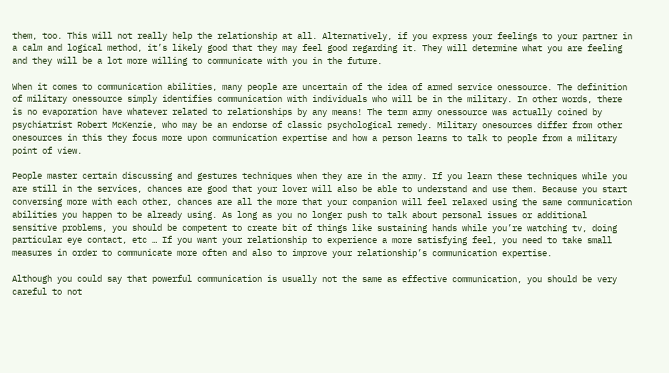them, too. This will not really help the relationship at all. Alternatively, if you express your feelings to your partner in a calm and logical method, it’s likely good that they may feel good regarding it. They will determine what you are feeling and they will be a lot more willing to communicate with you in the future.

When it comes to communication abilities, many people are uncertain of the idea of armed service onessource. The definition of military onessource simply identifies communication with individuals who will be in the military. In other words, there is no evaporation have whatever related to relationships by any means! The term army onessource was actually coined by psychiatrist Robert McKenzie, who may be an endorse of classic psychological remedy. Military onesources differ from other onesources in this they focus more upon communication expertise and how a person learns to talk to people from a military point of view.

People master certain discussing and gestures techniques when they are in the army. If you learn these techniques while you are still in the services, chances are good that your lover will also be able to understand and use them. Because you start conversing more with each other, chances are all the more that your companion will feel relaxed using the same communication abilities you happen to be already using. As long as you no longer push to talk about personal issues or additional sensitive problems, you should be competent to create bit of things like sustaining hands while you’re watching tv, doing particular eye contact, etc … If you want your relationship to experience a more satisfying feel, you need to take small measures in order to communicate more often and also to improve your relationship’s communication expertise.

Although you could say that powerful communication is usually not the same as effective communication, you should be very careful to not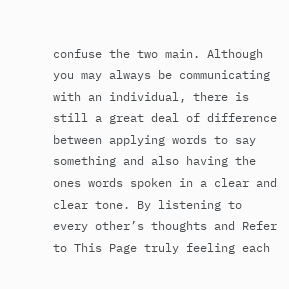confuse the two main. Although you may always be communicating with an individual, there is still a great deal of difference between applying words to say something and also having the ones words spoken in a clear and clear tone. By listening to every other’s thoughts and Refer to This Page truly feeling each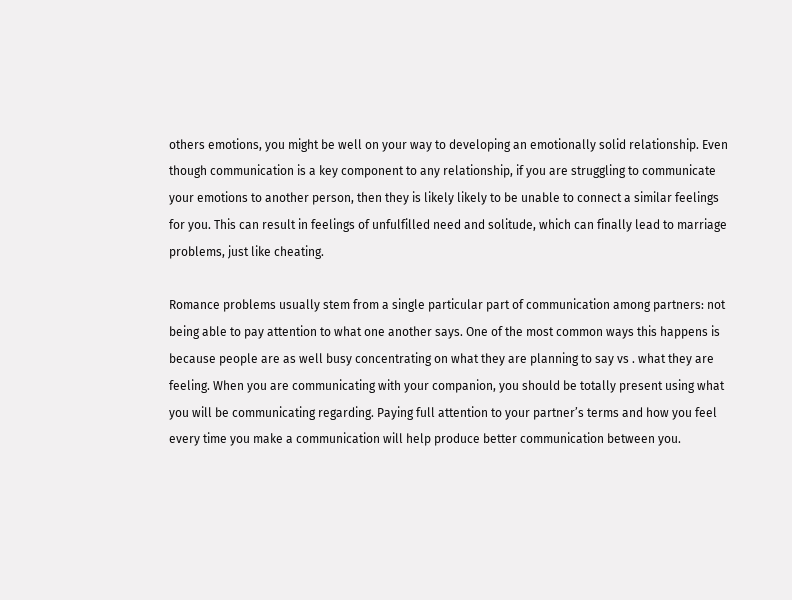others emotions, you might be well on your way to developing an emotionally solid relationship. Even though communication is a key component to any relationship, if you are struggling to communicate your emotions to another person, then they is likely likely to be unable to connect a similar feelings for you. This can result in feelings of unfulfilled need and solitude, which can finally lead to marriage problems, just like cheating.

Romance problems usually stem from a single particular part of communication among partners: not being able to pay attention to what one another says. One of the most common ways this happens is because people are as well busy concentrating on what they are planning to say vs . what they are feeling. When you are communicating with your companion, you should be totally present using what you will be communicating regarding. Paying full attention to your partner’s terms and how you feel every time you make a communication will help produce better communication between you.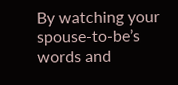By watching your spouse-to-be’s words and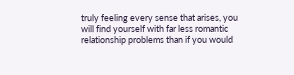truly feeling every sense that arises, you will find yourself with far less romantic relationship problems than if you would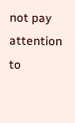not pay attention to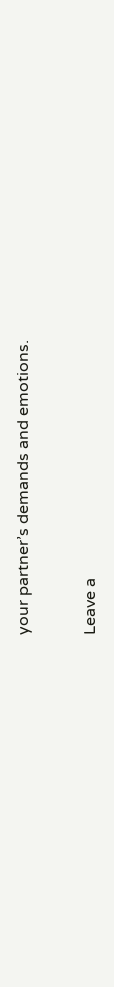your partner’s demands and emotions.


Leave a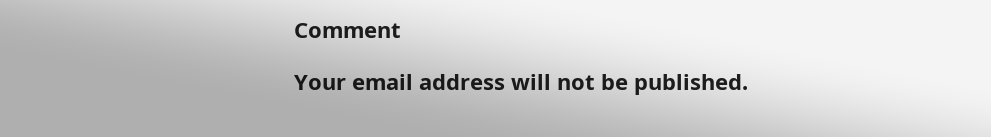Comment

Your email address will not be published.